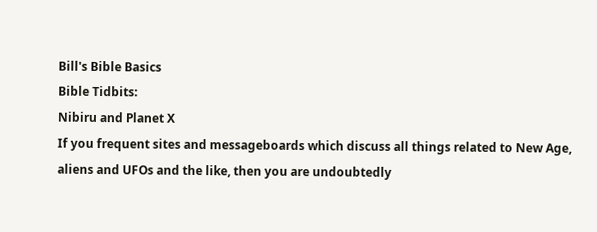Bill's Bible Basics
Bible Tidbits:
Nibiru and Planet X
If you frequent sites and messageboards which discuss all things related to New Age, aliens and UFOs and the like, then you are undoubtedly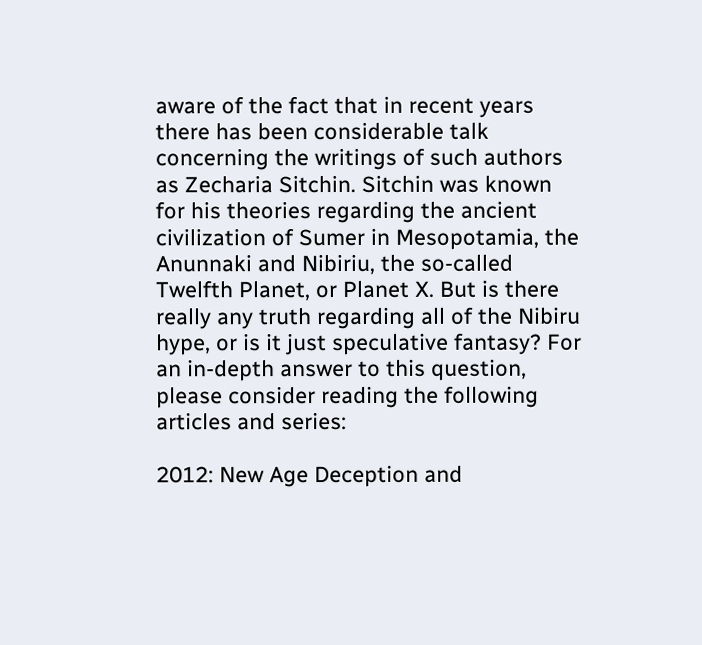aware of the fact that in recent years there has been considerable talk concerning the writings of such authors as Zecharia Sitchin. Sitchin was known for his theories regarding the ancient civilization of Sumer in Mesopotamia, the Anunnaki and Nibiriu, the so-called Twelfth Planet, or Planet X. But is there really any truth regarding all of the Nibiru hype, or is it just speculative fantasy? For an in-depth answer to this question, please consider reading the following articles and series:

2012: New Age Deception and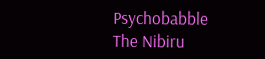Psychobabble
The Nibiru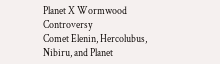Planet X Wormwood Controversy
Comet Elenin, Hercolubus, Nibiru, and Planet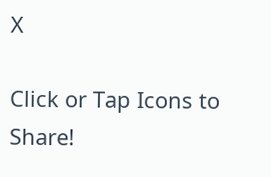X

Click or Tap Icons to Share!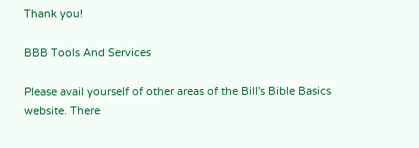Thank you!

BBB Tools And Services

Please avail yourself of other areas of the Bill's Bible Basics website. There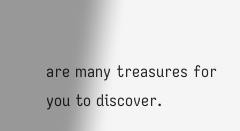are many treasures for you to discover.